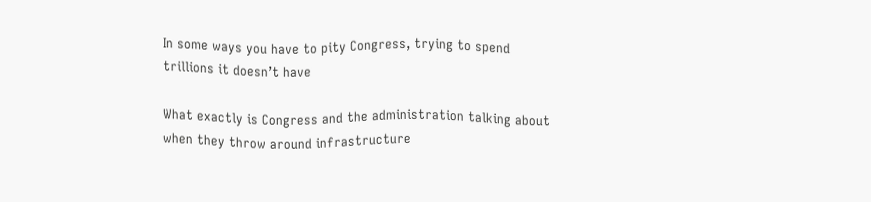In some ways you have to pity Congress, trying to spend trillions it doesn’t have

What exactly is Congress and the administration talking about when they throw around infrastructure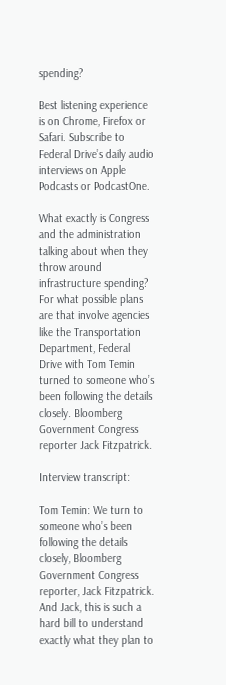spending?

Best listening experience is on Chrome, Firefox or Safari. Subscribe to Federal Drive’s daily audio interviews on Apple Podcasts or PodcastOne.

What exactly is Congress and the administration talking about when they throw around infrastructure spending? For what possible plans are that involve agencies like the Transportation Department, Federal Drive with Tom Temin  turned to someone who’s been following the details closely. Bloomberg Government Congress reporter Jack Fitzpatrick.

Interview transcript:

Tom Temin: We turn to someone who’s been following the details closely, Bloomberg Government Congress reporter, Jack Fitzpatrick. And Jack, this is such a hard bill to understand exactly what they plan to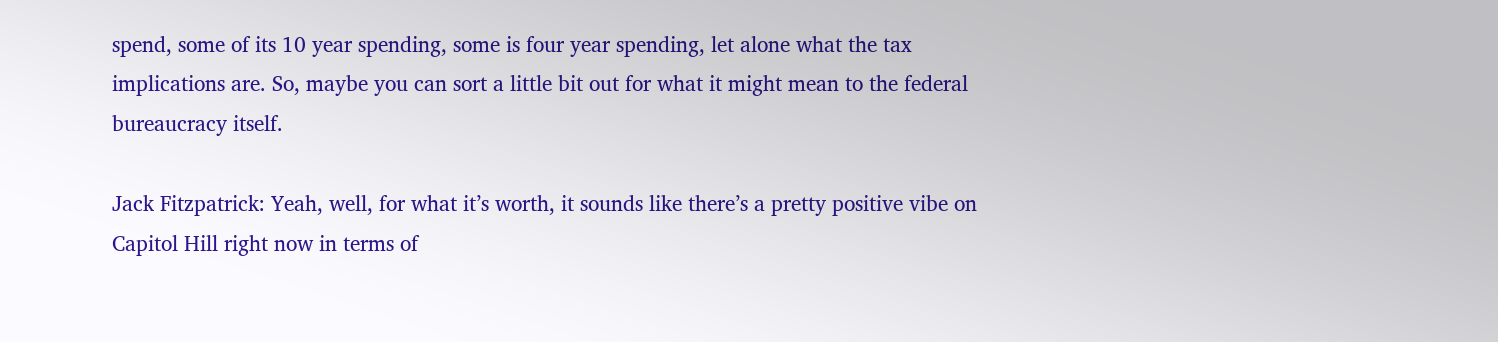spend, some of its 10 year spending, some is four year spending, let alone what the tax implications are. So, maybe you can sort a little bit out for what it might mean to the federal bureaucracy itself.

Jack Fitzpatrick: Yeah, well, for what it’s worth, it sounds like there’s a pretty positive vibe on Capitol Hill right now in terms of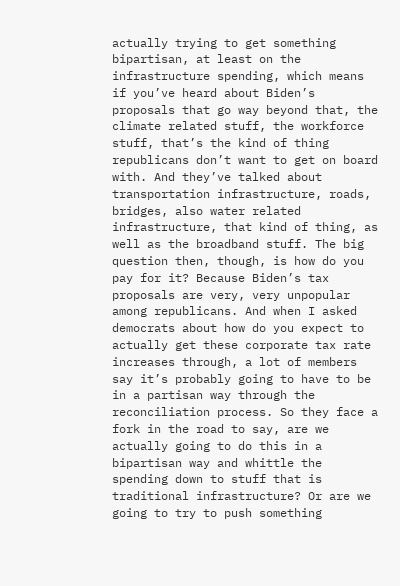actually trying to get something bipartisan, at least on the infrastructure spending, which means if you’ve heard about Biden’s proposals that go way beyond that, the climate related stuff, the workforce stuff, that’s the kind of thing republicans don’t want to get on board with. And they’ve talked about transportation infrastructure, roads, bridges, also water related infrastructure, that kind of thing, as well as the broadband stuff. The big question then, though, is how do you pay for it? Because Biden’s tax proposals are very, very unpopular among republicans. And when I asked democrats about how do you expect to actually get these corporate tax rate increases through, a lot of members say it’s probably going to have to be in a partisan way through the reconciliation process. So they face a fork in the road to say, are we actually going to do this in a bipartisan way and whittle the spending down to stuff that is traditional infrastructure? Or are we going to try to push something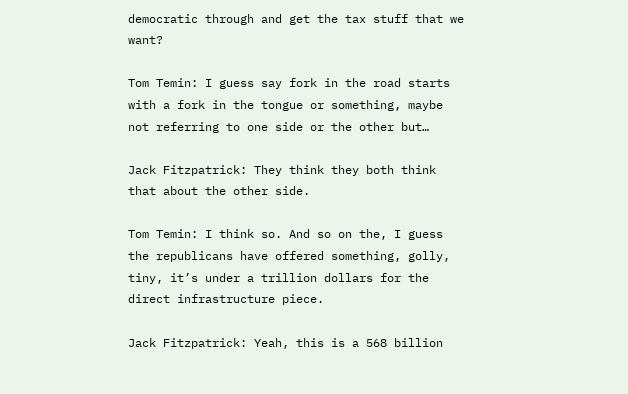democratic through and get the tax stuff that we want?

Tom Temin: I guess say fork in the road starts with a fork in the tongue or something, maybe not referring to one side or the other but…

Jack Fitzpatrick: They think they both think that about the other side.

Tom Temin: I think so. And so on the, I guess the republicans have offered something, golly, tiny, it’s under a trillion dollars for the direct infrastructure piece.

Jack Fitzpatrick: Yeah, this is a 568 billion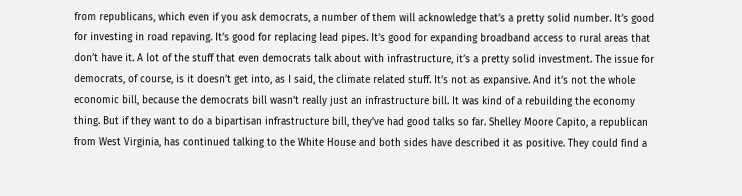from republicans, which even if you ask democrats, a number of them will acknowledge that’s a pretty solid number. It’s good for investing in road repaving. It’s good for replacing lead pipes. It’s good for expanding broadband access to rural areas that don’t have it. A lot of the stuff that even democrats talk about with infrastructure, it’s a pretty solid investment. The issue for democrats, of course, is it doesn’t get into, as I said, the climate related stuff. It’s not as expansive. And it’s not the whole economic bill, because the democrats bill wasn’t really just an infrastructure bill. It was kind of a rebuilding the economy thing. But if they want to do a bipartisan infrastructure bill, they’ve had good talks so far. Shelley Moore Capito, a republican from West Virginia, has continued talking to the White House and both sides have described it as positive. They could find a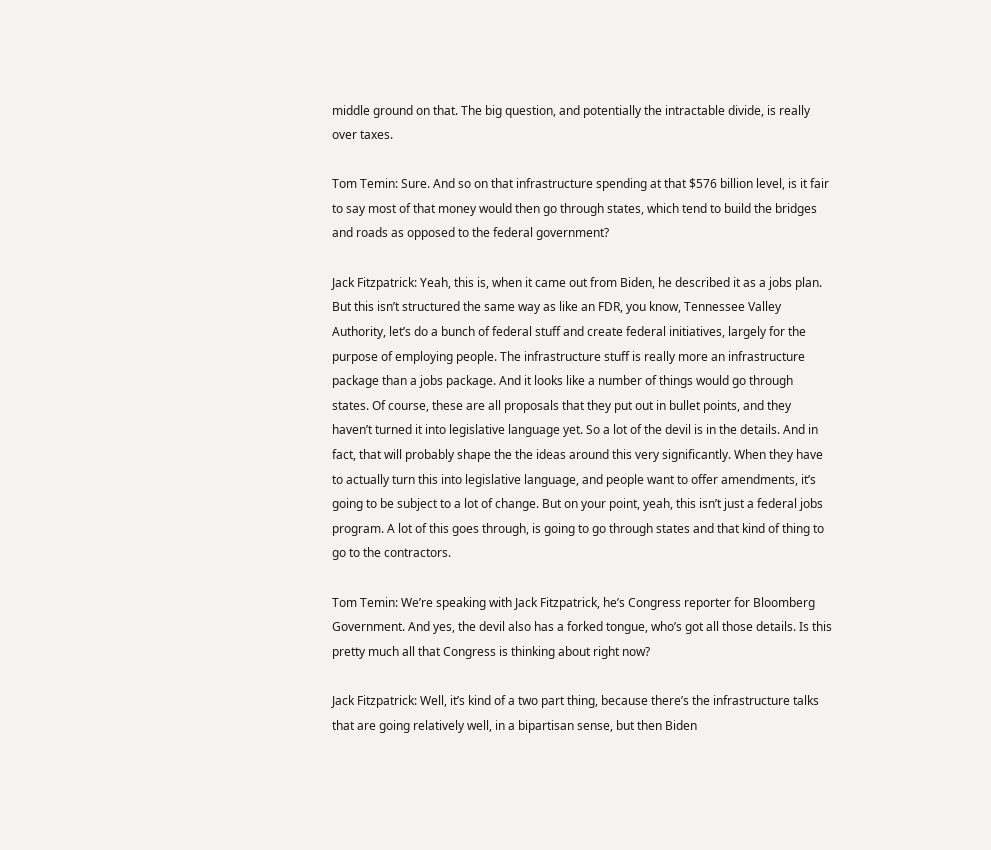middle ground on that. The big question, and potentially the intractable divide, is really over taxes.

Tom Temin: Sure. And so on that infrastructure spending at that $576 billion level, is it fair to say most of that money would then go through states, which tend to build the bridges and roads as opposed to the federal government?

Jack Fitzpatrick: Yeah, this is, when it came out from Biden, he described it as a jobs plan. But this isn’t structured the same way as like an FDR, you know, Tennessee Valley Authority, let’s do a bunch of federal stuff and create federal initiatives, largely for the purpose of employing people. The infrastructure stuff is really more an infrastructure package than a jobs package. And it looks like a number of things would go through states. Of course, these are all proposals that they put out in bullet points, and they haven’t turned it into legislative language yet. So a lot of the devil is in the details. And in fact, that will probably shape the the ideas around this very significantly. When they have to actually turn this into legislative language, and people want to offer amendments, it’s going to be subject to a lot of change. But on your point, yeah, this isn’t just a federal jobs program. A lot of this goes through, is going to go through states and that kind of thing to go to the contractors.

Tom Temin: We’re speaking with Jack Fitzpatrick, he’s Congress reporter for Bloomberg Government. And yes, the devil also has a forked tongue, who’s got all those details. Is this pretty much all that Congress is thinking about right now?

Jack Fitzpatrick: Well, it’s kind of a two part thing, because there’s the infrastructure talks that are going relatively well, in a bipartisan sense, but then Biden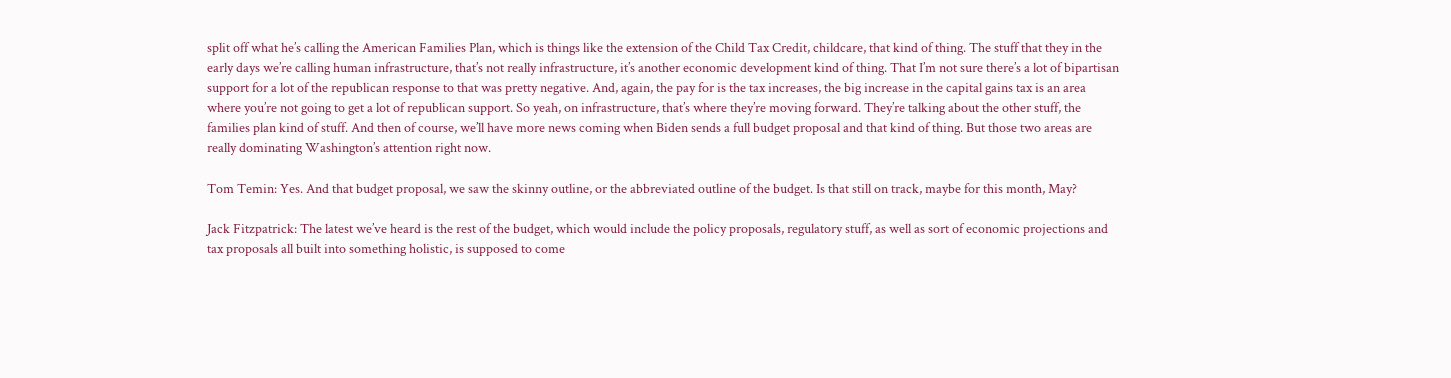split off what he’s calling the American Families Plan, which is things like the extension of the Child Tax Credit, childcare, that kind of thing. The stuff that they in the early days we’re calling human infrastructure, that’s not really infrastructure, it’s another economic development kind of thing. That I’m not sure there’s a lot of bipartisan support for a lot of the republican response to that was pretty negative. And, again, the pay for is the tax increases, the big increase in the capital gains tax is an area where you’re not going to get a lot of republican support. So yeah, on infrastructure, that’s where they’re moving forward. They’re talking about the other stuff, the families plan kind of stuff. And then of course, we’ll have more news coming when Biden sends a full budget proposal and that kind of thing. But those two areas are really dominating Washington’s attention right now.

Tom Temin: Yes. And that budget proposal, we saw the skinny outline, or the abbreviated outline of the budget. Is that still on track, maybe for this month, May?

Jack Fitzpatrick: The latest we’ve heard is the rest of the budget, which would include the policy proposals, regulatory stuff, as well as sort of economic projections and tax proposals all built into something holistic, is supposed to come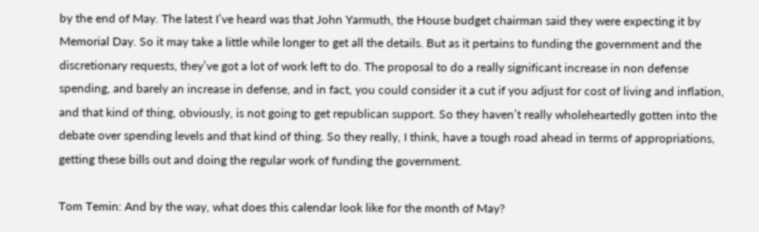by the end of May. The latest I’ve heard was that John Yarmuth, the House budget chairman said they were expecting it by Memorial Day. So it may take a little while longer to get all the details. But as it pertains to funding the government and the discretionary requests, they’ve got a lot of work left to do. The proposal to do a really significant increase in non defense spending, and barely an increase in defense, and in fact, you could consider it a cut if you adjust for cost of living and inflation, and that kind of thing, obviously, is not going to get republican support. So they haven’t really wholeheartedly gotten into the debate over spending levels and that kind of thing. So they really, I think, have a tough road ahead in terms of appropriations, getting these bills out and doing the regular work of funding the government.

Tom Temin: And by the way, what does this calendar look like for the month of May?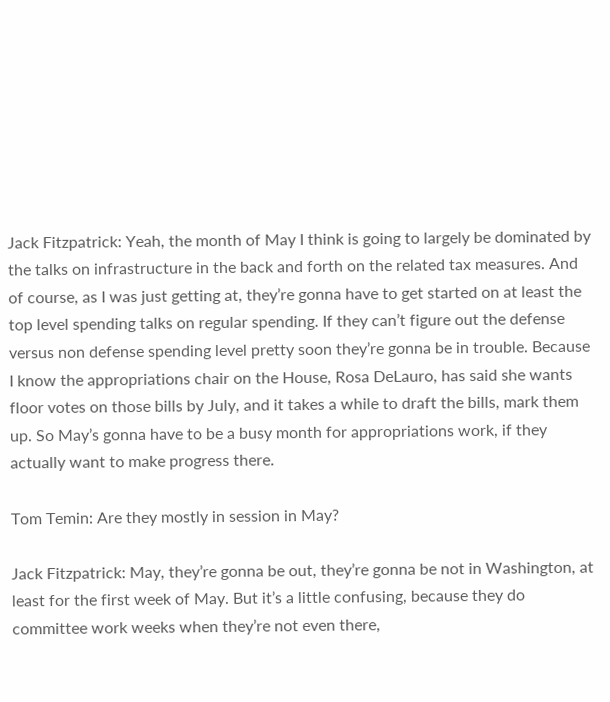Jack Fitzpatrick: Yeah, the month of May I think is going to largely be dominated by the talks on infrastructure in the back and forth on the related tax measures. And of course, as I was just getting at, they’re gonna have to get started on at least the top level spending talks on regular spending. If they can’t figure out the defense versus non defense spending level pretty soon they’re gonna be in trouble. Because I know the appropriations chair on the House, Rosa DeLauro, has said she wants floor votes on those bills by July, and it takes a while to draft the bills, mark them up. So May’s gonna have to be a busy month for appropriations work, if they actually want to make progress there.

Tom Temin: Are they mostly in session in May?

Jack Fitzpatrick: May, they’re gonna be out, they’re gonna be not in Washington, at least for the first week of May. But it’s a little confusing, because they do committee work weeks when they’re not even there,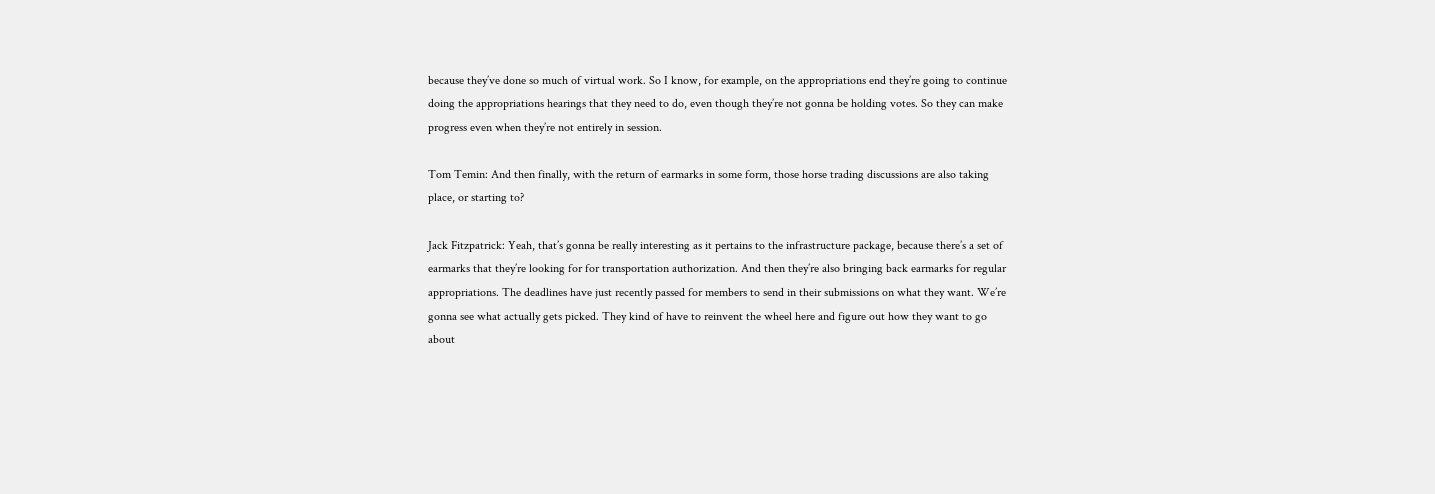because they’ve done so much of virtual work. So I know, for example, on the appropriations end they’re going to continue doing the appropriations hearings that they need to do, even though they’re not gonna be holding votes. So they can make progress even when they’re not entirely in session.

Tom Temin: And then finally, with the return of earmarks in some form, those horse trading discussions are also taking place, or starting to?

Jack Fitzpatrick: Yeah, that’s gonna be really interesting as it pertains to the infrastructure package, because there’s a set of earmarks that they’re looking for for transportation authorization. And then they’re also bringing back earmarks for regular appropriations. The deadlines have just recently passed for members to send in their submissions on what they want. We’re gonna see what actually gets picked. They kind of have to reinvent the wheel here and figure out how they want to go about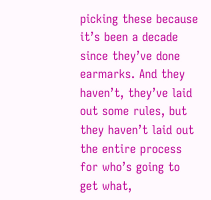picking these because it’s been a decade since they’ve done earmarks. And they haven’t, they’ve laid out some rules, but they haven’t laid out the entire process for who’s going to get what,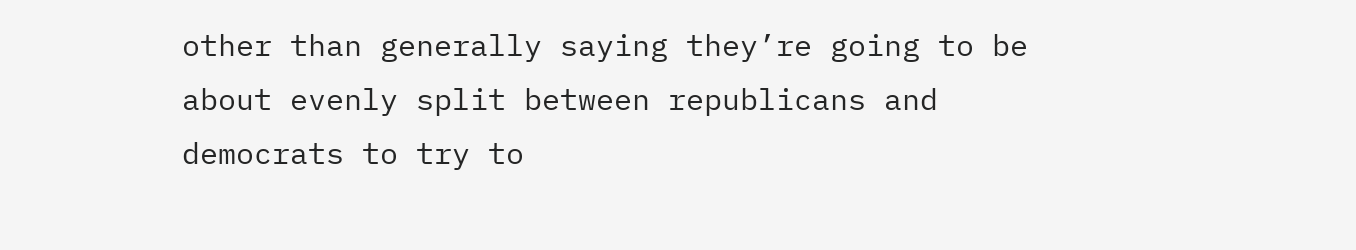other than generally saying they’re going to be about evenly split between republicans and democrats to try to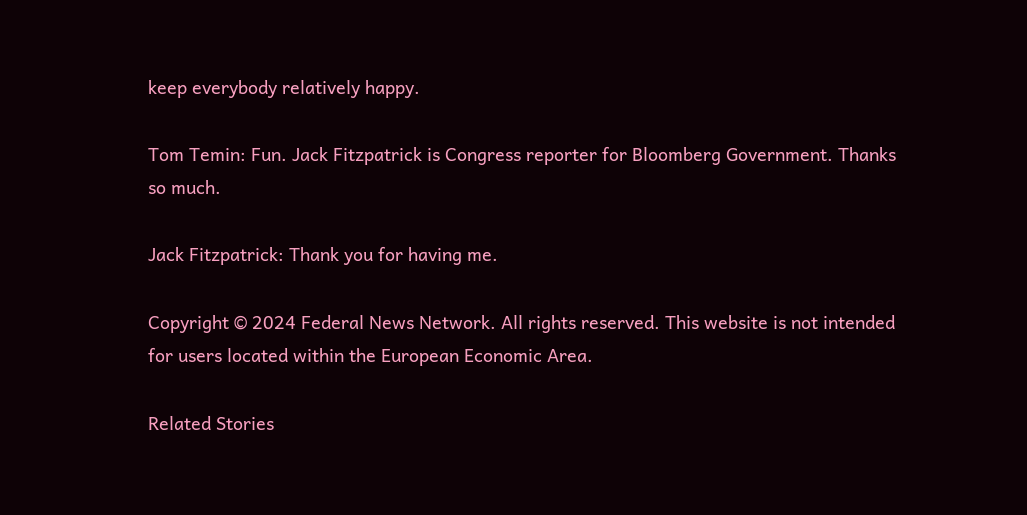keep everybody relatively happy.

Tom Temin: Fun. Jack Fitzpatrick is Congress reporter for Bloomberg Government. Thanks so much.

Jack Fitzpatrick: Thank you for having me.

Copyright © 2024 Federal News Network. All rights reserved. This website is not intended for users located within the European Economic Area.

Related Stories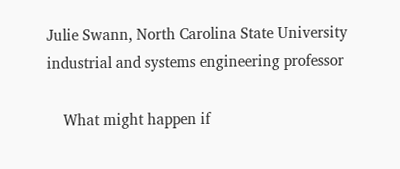Julie Swann, North Carolina State University industrial and systems engineering professor

    What might happen if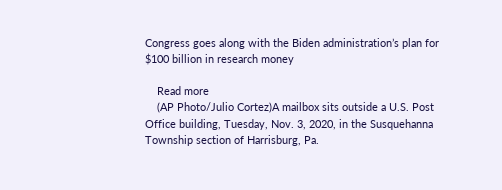Congress goes along with the Biden administration’s plan for $100 billion in research money

    Read more
    (AP Photo/Julio Cortez)A mailbox sits outside a U.S. Post Office building, Tuesday, Nov. 3, 2020, in the Susquehanna Township section of Harrisburg, Pa.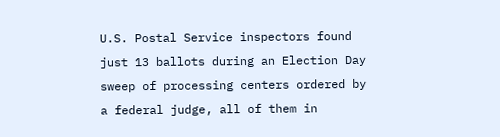U.S. Postal Service inspectors found just 13 ballots during an Election Day sweep of processing centers ordered by a federal judge, all of them in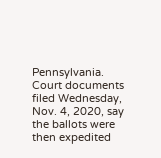Pennsylvania. Court documents filed Wednesday, Nov. 4, 2020, say the ballots were then expedited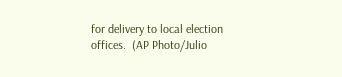for delivery to local election offices.  (AP Photo/Julio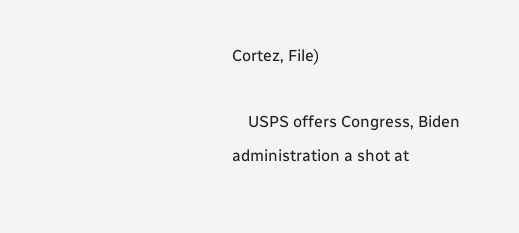Cortez, File)

    USPS offers Congress, Biden administration a shot at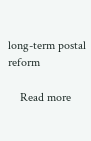long-term postal reform

    Read more